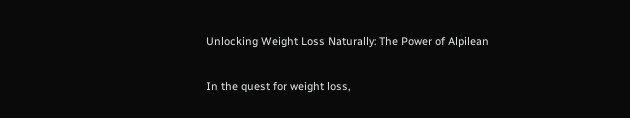Unlocking Weight Loss Naturally: The Power of Alpilean

In the quest for weight loss,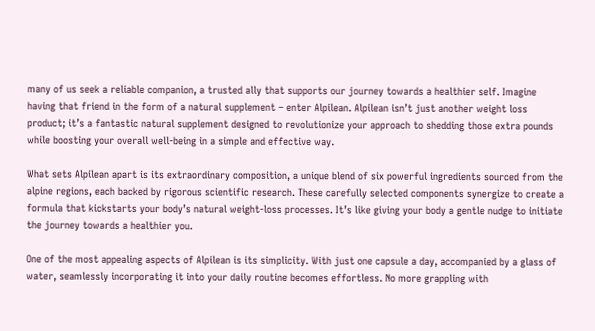many of us seek a reliable companion, a trusted ally that supports our journey towards a healthier self. Imagine having that friend in the form of a natural supplement – enter Alpilean. Alpilean isn’t just another weight loss product; it’s a fantastic natural supplement designed to revolutionize your approach to shedding those extra pounds while boosting your overall well-being in a simple and effective way.

What sets Alpilean apart is its extraordinary composition, a unique blend of six powerful ingredients sourced from the alpine regions, each backed by rigorous scientific research. These carefully selected components synergize to create a formula that kickstarts your body’s natural weight-loss processes. It’s like giving your body a gentle nudge to initiate the journey towards a healthier you.

One of the most appealing aspects of Alpilean is its simplicity. With just one capsule a day, accompanied by a glass of water, seamlessly incorporating it into your daily routine becomes effortless. No more grappling with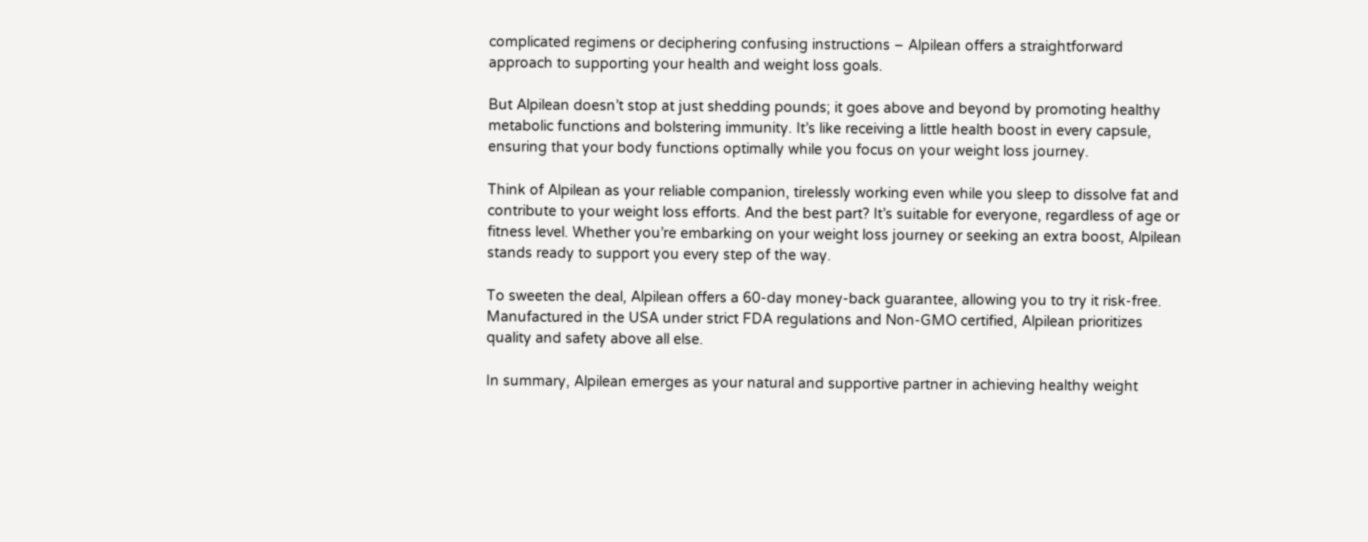complicated regimens or deciphering confusing instructions – Alpilean offers a straightforward approach to supporting your health and weight loss goals.

But Alpilean doesn’t stop at just shedding pounds; it goes above and beyond by promoting healthy metabolic functions and bolstering immunity. It’s like receiving a little health boost in every capsule, ensuring that your body functions optimally while you focus on your weight loss journey.

Think of Alpilean as your reliable companion, tirelessly working even while you sleep to dissolve fat and contribute to your weight loss efforts. And the best part? It’s suitable for everyone, regardless of age or fitness level. Whether you’re embarking on your weight loss journey or seeking an extra boost, Alpilean stands ready to support you every step of the way.

To sweeten the deal, Alpilean offers a 60-day money-back guarantee, allowing you to try it risk-free. Manufactured in the USA under strict FDA regulations and Non-GMO certified, Alpilean prioritizes quality and safety above all else.

In summary, Alpilean emerges as your natural and supportive partner in achieving healthy weight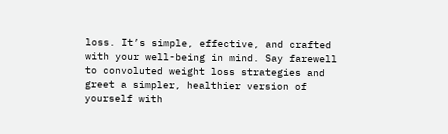loss. It’s simple, effective, and crafted with your well-being in mind. Say farewell to convoluted weight loss strategies and greet a simpler, healthier version of yourself with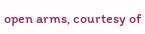open arms, courtesy of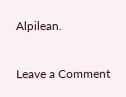Alpilean.

Leave a Comment